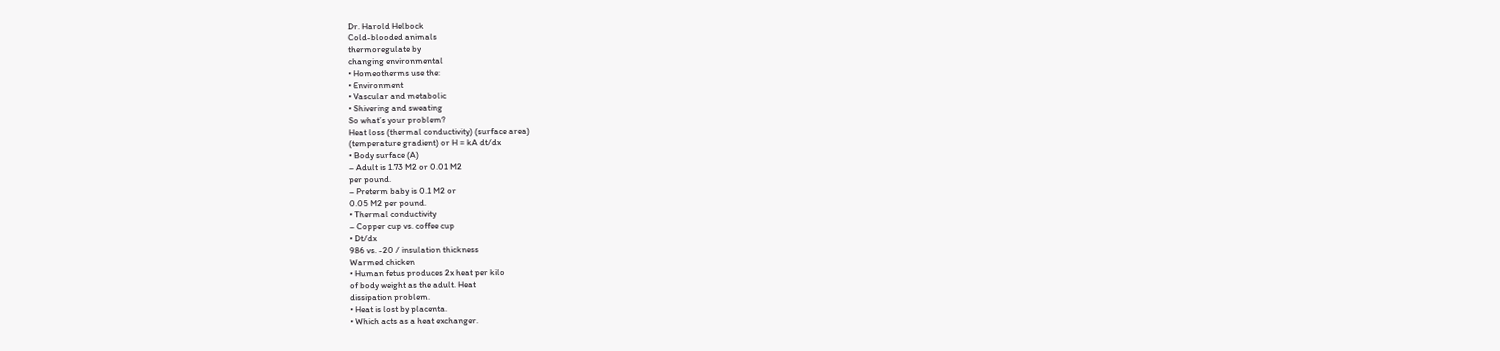Dr. Harold Helbock
Cold-blooded animals
thermoregulate by
changing environmental
• Homeotherms use the:
• Environment
• Vascular and metabolic
• Shivering and sweating
So what’s your problem?
Heat loss (thermal conductivity) (surface area)
(temperature gradient) or H = kA dt/dx
• Body surface (A)
– Adult is 1.73 M2 or 0.01 M2
per pound.
– Preterm baby is 0.1 M2 or
0.05 M2 per pound.
• Thermal conductivity
– Copper cup vs. coffee cup
• Dt/dx
986 vs. -20 / insulation thickness
Warmed chicken
• Human fetus produces 2x heat per kilo
of body weight as the adult. Heat
dissipation problem.
• Heat is lost by placenta.
• Which acts as a heat exchanger.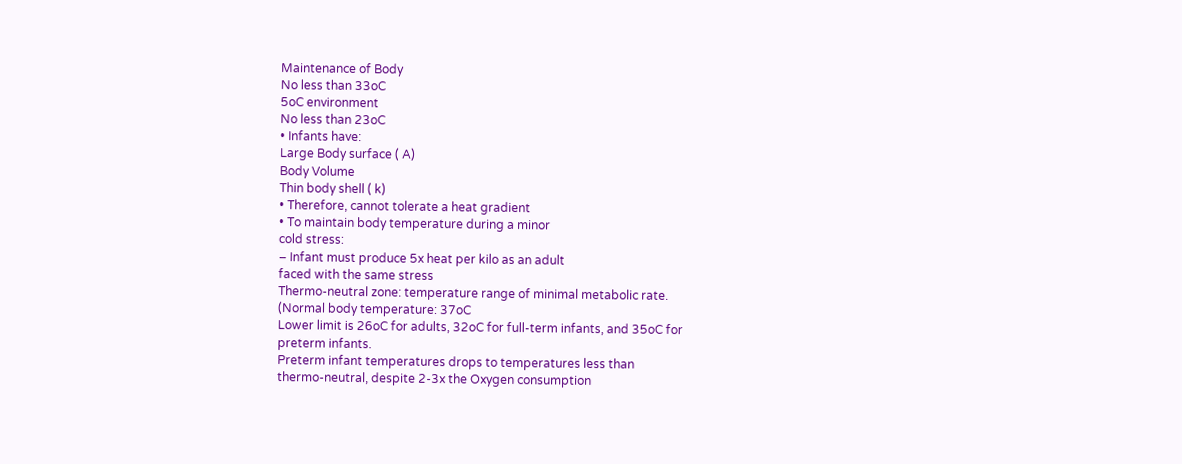Maintenance of Body
No less than 33oC
5oC environment
No less than 23oC
• Infants have:
Large Body surface ( A)
Body Volume
Thin body shell ( k)
• Therefore, cannot tolerate a heat gradient
• To maintain body temperature during a minor
cold stress:
– Infant must produce 5x heat per kilo as an adult
faced with the same stress
Thermo-neutral zone: temperature range of minimal metabolic rate.
(Normal body temperature: 37oC
Lower limit is 26oC for adults, 32oC for full-term infants, and 35oC for
preterm infants.
Preterm infant temperatures drops to temperatures less than
thermo-neutral, despite 2-3x the Oxygen consumption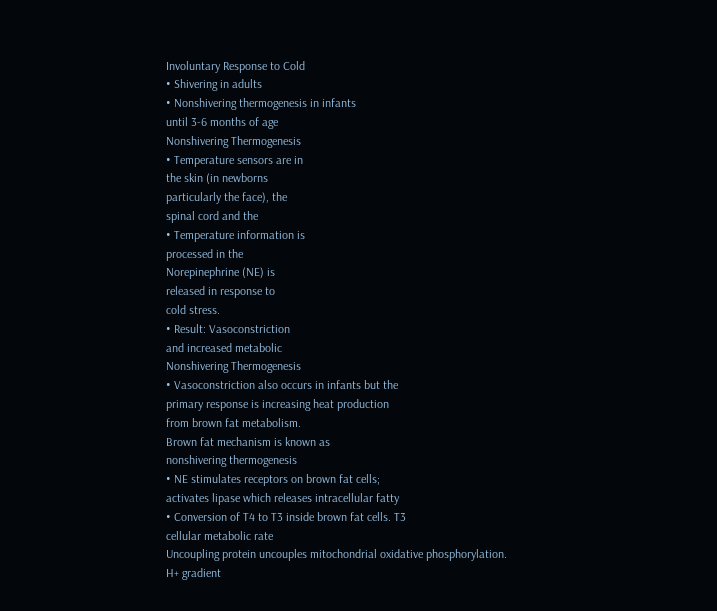Involuntary Response to Cold
• Shivering in adults
• Nonshivering thermogenesis in infants
until 3-6 months of age
Nonshivering Thermogenesis
• Temperature sensors are in
the skin (in newborns
particularly the face), the
spinal cord and the
• Temperature information is
processed in the
Norepinephrine (NE) is
released in response to
cold stress.
• Result: Vasoconstriction
and increased metabolic
Nonshivering Thermogenesis
• Vasoconstriction also occurs in infants but the
primary response is increasing heat production
from brown fat metabolism.
Brown fat mechanism is known as
nonshivering thermogenesis
• NE stimulates receptors on brown fat cells;
activates lipase which releases intracellular fatty
• Conversion of T4 to T3 inside brown fat cells. T3
cellular metabolic rate
Uncoupling protein uncouples mitochondrial oxidative phosphorylation.
H+ gradient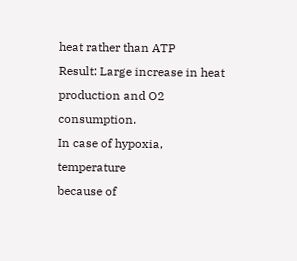heat rather than ATP
Result: Large increase in heat production and O2 consumption.
In case of hypoxia, temperature
because of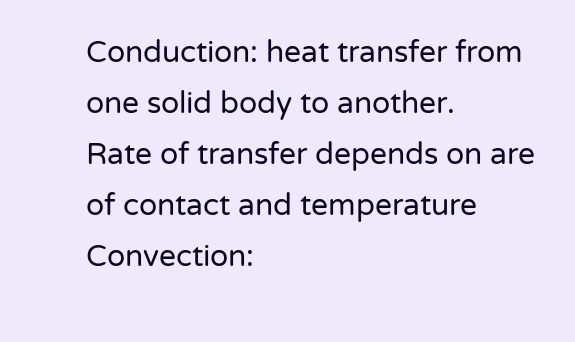Conduction: heat transfer from
one solid body to another.
Rate of transfer depends on are
of contact and temperature
Convection: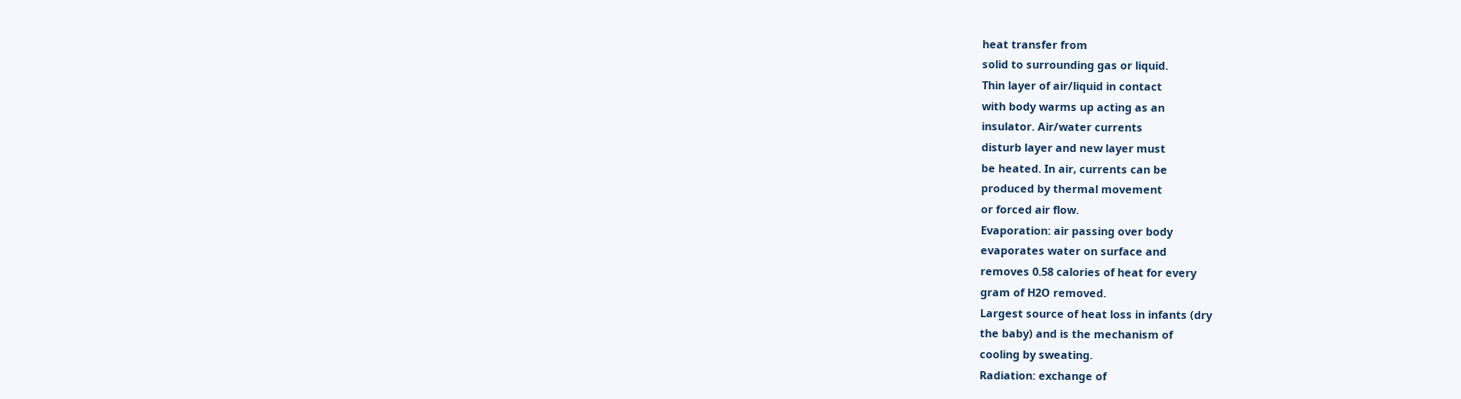heat transfer from
solid to surrounding gas or liquid.
Thin layer of air/liquid in contact
with body warms up acting as an
insulator. Air/water currents
disturb layer and new layer must
be heated. In air, currents can be
produced by thermal movement
or forced air flow.
Evaporation: air passing over body
evaporates water on surface and
removes 0.58 calories of heat for every
gram of H2O removed.
Largest source of heat loss in infants (dry
the baby) and is the mechanism of
cooling by sweating.
Radiation: exchange of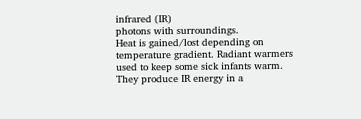infrared (IR)
photons with surroundings.
Heat is gained/lost depending on
temperature gradient. Radiant warmers
used to keep some sick infants warm.
They produce IR energy in a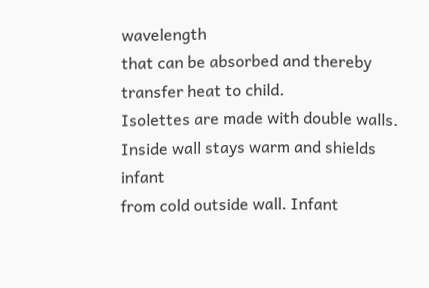wavelength
that can be absorbed and thereby
transfer heat to child.
Isolettes are made with double walls.
Inside wall stays warm and shields infant
from cold outside wall. Infant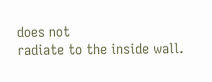does not
radiate to the inside wall.